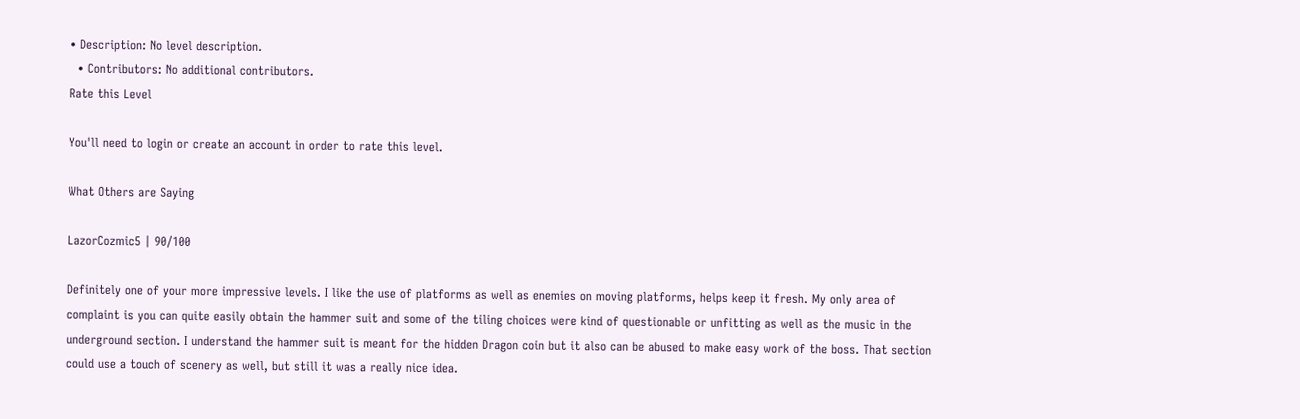• Description: No level description.
  • Contributors: No additional contributors.
Rate this Level

You'll need to login or create an account in order to rate this level.

What Others are Saying

LazorCozmic5 | 90/100

Definitely one of your more impressive levels. I like the use of platforms as well as enemies on moving platforms, helps keep it fresh. My only area of complaint is you can quite easily obtain the hammer suit and some of the tiling choices were kind of questionable or unfitting as well as the music in the underground section. I understand the hammer suit is meant for the hidden Dragon coin but it also can be abused to make easy work of the boss. That section could use a touch of scenery as well, but still it was a really nice idea.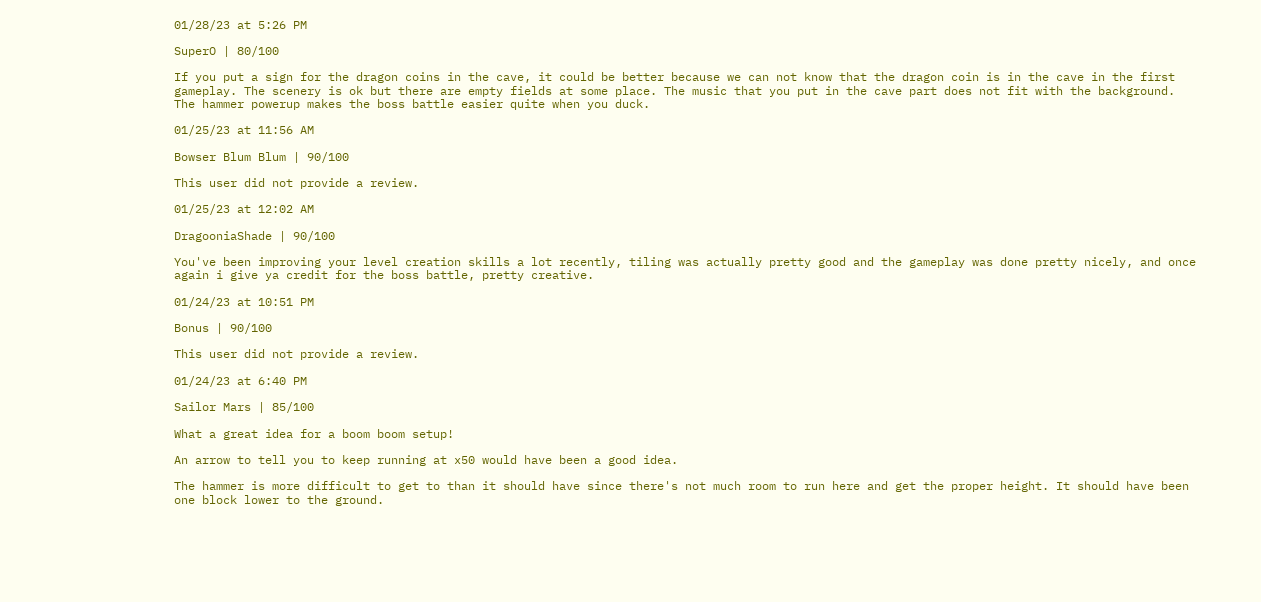01/28/23 at 5:26 PM

SuperO | 80/100

If you put a sign for the dragon coins in the cave, it could be better because we can not know that the dragon coin is in the cave in the first gameplay. The scenery is ok but there are empty fields at some place. The music that you put in the cave part does not fit with the background. The hammer powerup makes the boss battle easier quite when you duck.

01/25/23 at 11:56 AM

Bowser Blum Blum | 90/100

This user did not provide a review.

01/25/23 at 12:02 AM

DragooniaShade | 90/100

You've been improving your level creation skills a lot recently, tiling was actually pretty good and the gameplay was done pretty nicely, and once again i give ya credit for the boss battle, pretty creative.

01/24/23 at 10:51 PM

Bonus | 90/100

This user did not provide a review.

01/24/23 at 6:40 PM

Sailor Mars | 85/100

What a great idea for a boom boom setup!

An arrow to tell you to keep running at x50 would have been a good idea.

The hammer is more difficult to get to than it should have since there's not much room to run here and get the proper height. It should have been one block lower to the ground.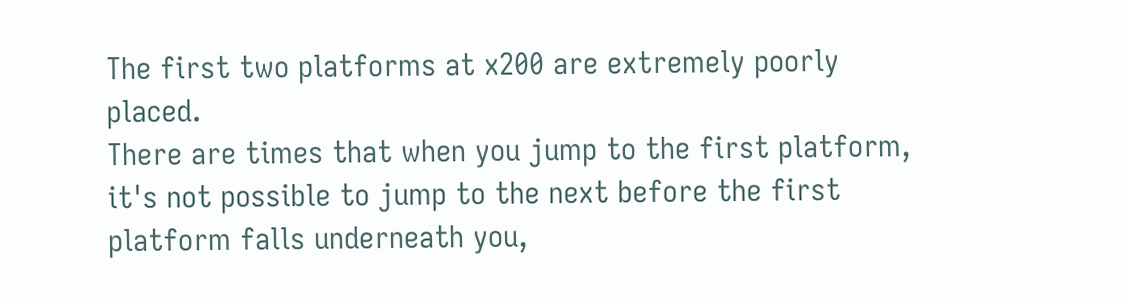The first two platforms at x200 are extremely poorly placed.
There are times that when you jump to the first platform, it's not possible to jump to the next before the first platform falls underneath you,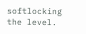softlocking the level.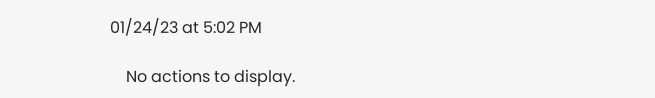01/24/23 at 5:02 PM

    No actions to display.